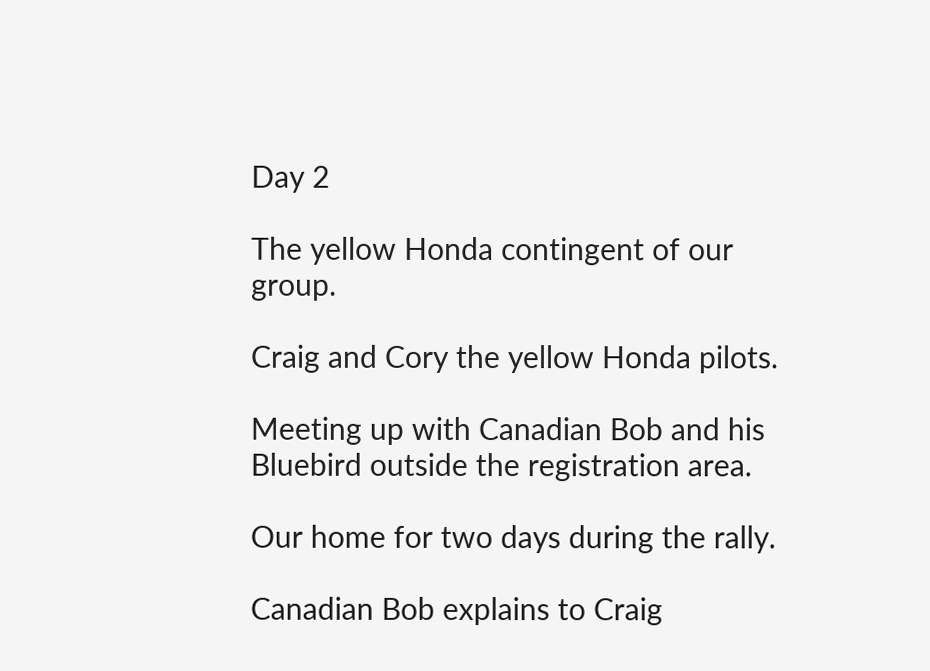Day 2

The yellow Honda contingent of our group.

Craig and Cory the yellow Honda pilots.

Meeting up with Canadian Bob and his Bluebird outside the registration area.

Our home for two days during the rally.

Canadian Bob explains to Craig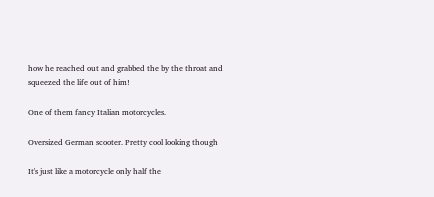how he reached out and grabbed the by the throat and squeezed the life out of him!

One of them fancy Italian motorcycles.

Oversized German scooter. Pretty cool looking though

It's just like a motorcycle only half the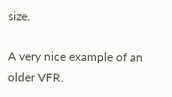size.

A very nice example of an older VFR.